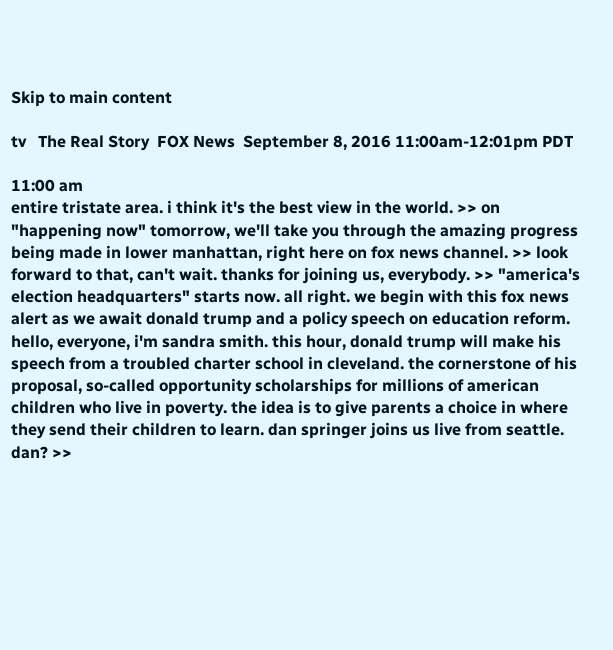Skip to main content

tv   The Real Story  FOX News  September 8, 2016 11:00am-12:01pm PDT

11:00 am
entire tristate area. i think it's the best view in the world. >> on "happening now" tomorrow, we'll take you through the amazing progress being made in lower manhattan, right here on fox news channel. >> look forward to that, can't wait. thanks for joining us, everybody. >> "america's election headquarters" starts now. all right. we begin with this fox news alert as we await donald trump and a policy speech on education reform. hello, everyone, i'm sandra smith. this hour, donald trump will make his speech from a troubled charter school in cleveland. the cornerstone of his proposal, so-called opportunity scholarships for millions of american children who live in poverty. the idea is to give parents a choice in where they send their children to learn. dan springer joins us live from seattle. dan? >>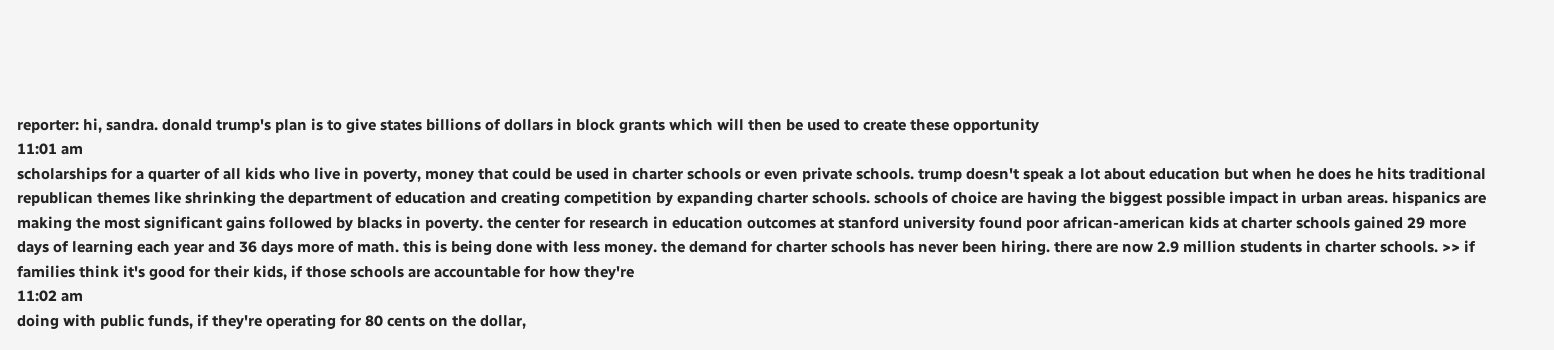reporter: hi, sandra. donald trump's plan is to give states billions of dollars in block grants which will then be used to create these opportunity
11:01 am
scholarships for a quarter of all kids who live in poverty, money that could be used in charter schools or even private schools. trump doesn't speak a lot about education but when he does he hits traditional republican themes like shrinking the department of education and creating competition by expanding charter schools. schools of choice are having the biggest possible impact in urban areas. hispanics are making the most significant gains followed by blacks in poverty. the center for research in education outcomes at stanford university found poor african-american kids at charter schools gained 29 more days of learning each year and 36 days more of math. this is being done with less money. the demand for charter schools has never been hiring. there are now 2.9 million students in charter schools. >> if families think it's good for their kids, if those schools are accountable for how they're
11:02 am
doing with public funds, if they're operating for 80 cents on the dollar,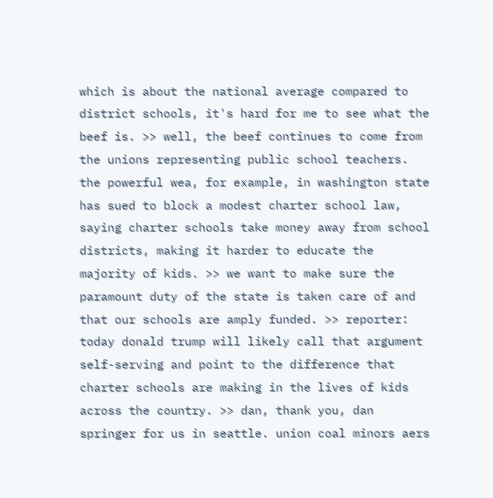which is about the national average compared to district schools, it's hard for me to see what the beef is. >> well, the beef continues to come from the unions representing public school teachers. the powerful wea, for example, in washington state has sued to block a modest charter school law, saying charter schools take money away from school districts, making it harder to educate the majority of kids. >> we want to make sure the paramount duty of the state is taken care of and that our schools are amply funded. >> reporter: today donald trump will likely call that argument self-serving and point to the difference that charter schools are making in the lives of kids across the country. >> dan, thank you, dan springer for us in seattle. union coal minors aers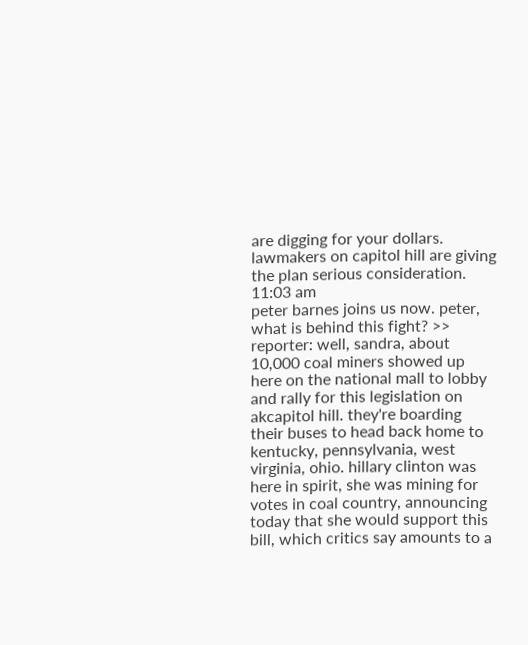are digging for your dollars. lawmakers on capitol hill are giving the plan serious consideration.
11:03 am
peter barnes joins us now. peter, what is behind this fight? >> reporter: well, sandra, about 10,000 coal miners showed up here on the national mall to lobby and rally for this legislation on akcapitol hill. they're boarding their buses to head back home to kentucky, pennsylvania, west virginia, ohio. hillary clinton was here in spirit, she was mining for votes in coal country, announcing today that she would support this bill, which critics say amounts to a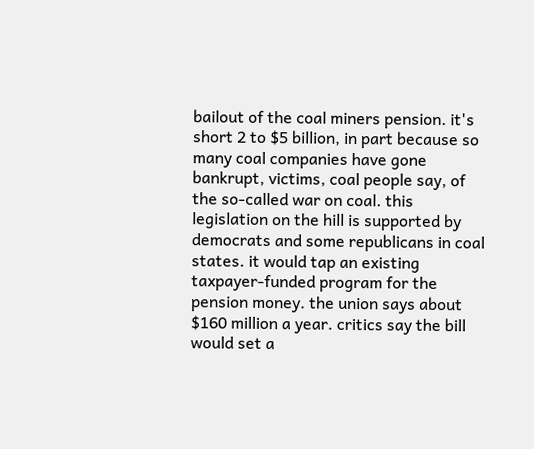bailout of the coal miners pension. it's short 2 to $5 billion, in part because so many coal companies have gone bankrupt, victims, coal people say, of the so-called war on coal. this legislation on the hill is supported by democrats and some republicans in coal states. it would tap an existing taxpayer-funded program for the pension money. the union says about $160 million a year. critics say the bill would set a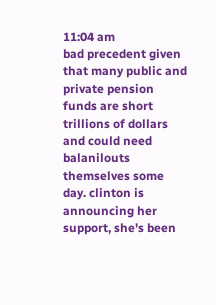11:04 am
bad precedent given that many public and private pension funds are short trillions of dollars and could need balanilouts themselves some day. clinton is announcing her support, she's been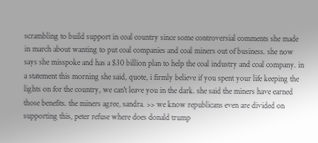scrambling to build support in coal country since some controversial comments she made in march about wanting to put coal companies and coal miners out of business. she now says she misspoke and has a $30 billion plan to help the coal industry and coal company. in a statement this morning she said, quote, i firmly believe if you spent your life keeping the lights on for the country, we can't leave you in the dark. she said the miners have earned those benefits. the miners agree, sandra. >> we know republicans even are divided on supporting this, peter refuse where does donald trump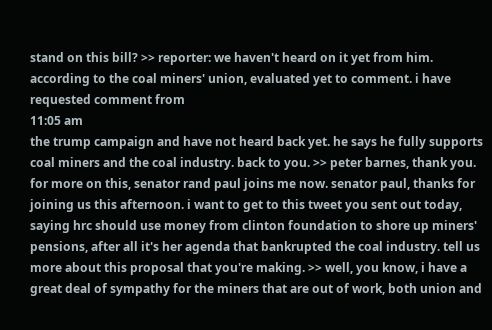stand on this bill? >> reporter: we haven't heard on it yet from him. according to the coal miners' union, evaluated yet to comment. i have requested comment from
11:05 am
the trump campaign and have not heard back yet. he says he fully supports coal miners and the coal industry. back to you. >> peter barnes, thank you. for more on this, senator rand paul joins me now. senator paul, thanks for joining us this afternoon. i want to get to this tweet you sent out today, saying hrc should use money from clinton foundation to shore up miners' pensions, after all it's her agenda that bankrupted the coal industry. tell us more about this proposal that you're making. >> well, you know, i have a great deal of sympathy for the miners that are out of work, both union and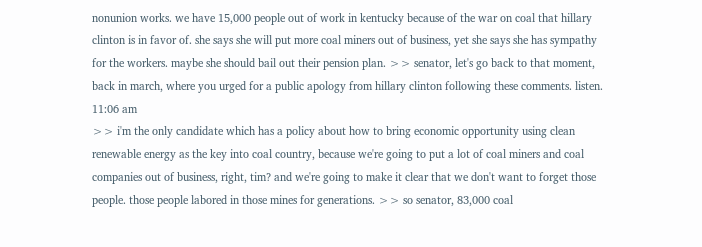nonunion works. we have 15,000 people out of work in kentucky because of the war on coal that hillary clinton is in favor of. she says she will put more coal miners out of business, yet she says she has sympathy for the workers. maybe she should bail out their pension plan. >> senator, let's go back to that moment, back in march, where you urged for a public apology from hillary clinton following these comments. listen.
11:06 am
>> i'm the only candidate which has a policy about how to bring economic opportunity using clean renewable energy as the key into coal country, because we're going to put a lot of coal miners and coal companies out of business, right, tim? and we're going to make it clear that we don't want to forget those people. those people labored in those mines for generations. >> so senator, 83,000 coal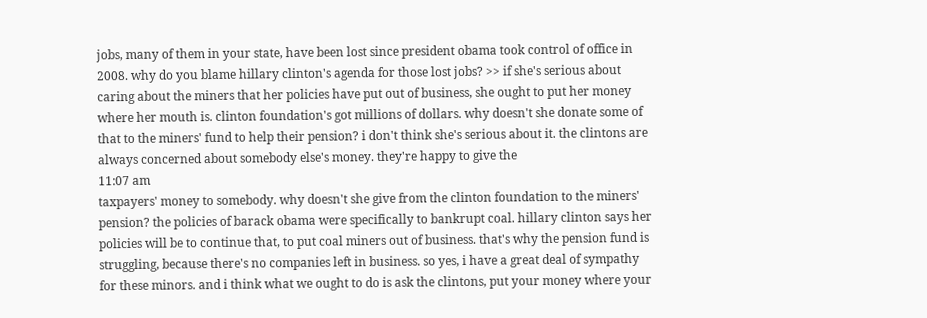jobs, many of them in your state, have been lost since president obama took control of office in 2008. why do you blame hillary clinton's agenda for those lost jobs? >> if she's serious about caring about the miners that her policies have put out of business, she ought to put her money where her mouth is. clinton foundation's got millions of dollars. why doesn't she donate some of that to the miners' fund to help their pension? i don't think she's serious about it. the clintons are always concerned about somebody else's money. they're happy to give the
11:07 am
taxpayers' money to somebody. why doesn't she give from the clinton foundation to the miners' pension? the policies of barack obama were specifically to bankrupt coal. hillary clinton says her policies will be to continue that, to put coal miners out of business. that's why the pension fund is struggling, because there's no companies left in business. so yes, i have a great deal of sympathy for these minors. and i think what we ought to do is ask the clintons, put your money where your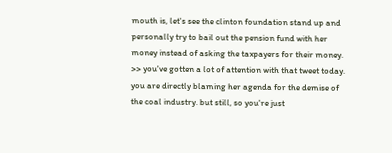mouth is, let's see the clinton foundation stand up and personally try to bail out the pension fund with her money instead of asking the taxpayers for their money. >> you've gotten a lot of attention with that tweet today. you are directly blaming her agenda for the demise of the coal industry. but still, so you're just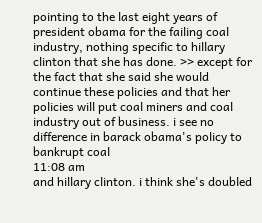pointing to the last eight years of president obama for the failing coal industry, nothing specific to hillary clinton that she has done. >> except for the fact that she said she would continue these policies and that her policies will put coal miners and coal industry out of business. i see no difference in barack obama's policy to bankrupt coal
11:08 am
and hillary clinton. i think she's doubled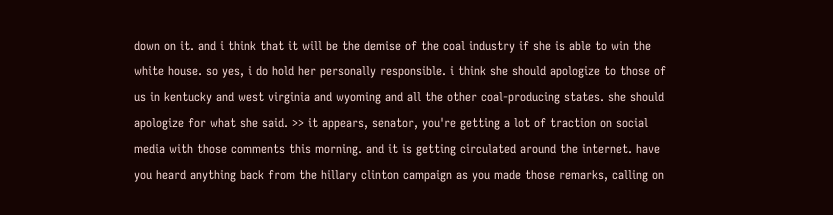down on it. and i think that it will be the demise of the coal industry if she is able to win the white house. so yes, i do hold her personally responsible. i think she should apologize to those of us in kentucky and west virginia and wyoming and all the other coal-producing states. she should apologize for what she said. >> it appears, senator, you're getting a lot of traction on social media with those comments this morning. and it is getting circulated around the internet. have you heard anything back from the hillary clinton campaign as you made those remarks, calling on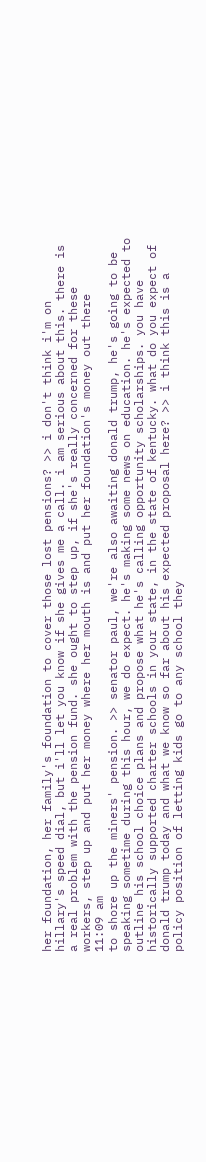her foundation, her family's foundation to cover those lost pensions? >> i don't think i'm on hillary's speed dial, but i'll let you know if she gives me a call. i am serious about this. there is a real problem with the pension fund. she ought to step up, if she's really concerned for these workers, step up and put her money where her mouth is and put her foundation's money out there
11:09 am
to shore up the miners' pension. >> senator paul, we're also awaiting donald trump, he's going to be speaking sometime during this hour, we do expect. he's making some news on education. he's expected to outline his school choice plans and propose what he's calling opportunity scholarships. you have historically supported charter schools in your state, in the state of kentucky. what do you expect of donald trump today and what we know so far about his expected proposal here? >> i think this is a policy position of letting kids go to any school they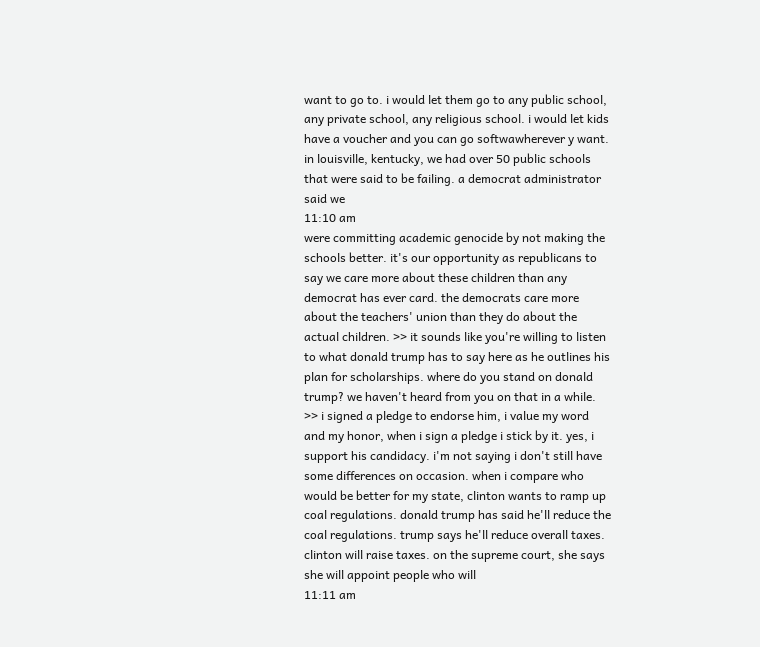want to go to. i would let them go to any public school, any private school, any religious school. i would let kids have a voucher and you can go softwawherever y want. in louisville, kentucky, we had over 50 public schools that were said to be failing. a democrat administrator said we
11:10 am
were committing academic genocide by not making the schools better. it's our opportunity as republicans to say we care more about these children than any democrat has ever card. the democrats care more about the teachers' union than they do about the actual children. >> it sounds like you're willing to listen to what donald trump has to say here as he outlines his plan for scholarships. where do you stand on donald trump? we haven't heard from you on that in a while. >> i signed a pledge to endorse him, i value my word and my honor, when i sign a pledge i stick by it. yes, i support his candidacy. i'm not saying i don't still have some differences on occasion. when i compare who would be better for my state, clinton wants to ramp up coal regulations. donald trump has said he'll reduce the coal regulations. trump says he'll reduce overall taxes. clinton will raise taxes. on the supreme court, she says she will appoint people who will
11:11 am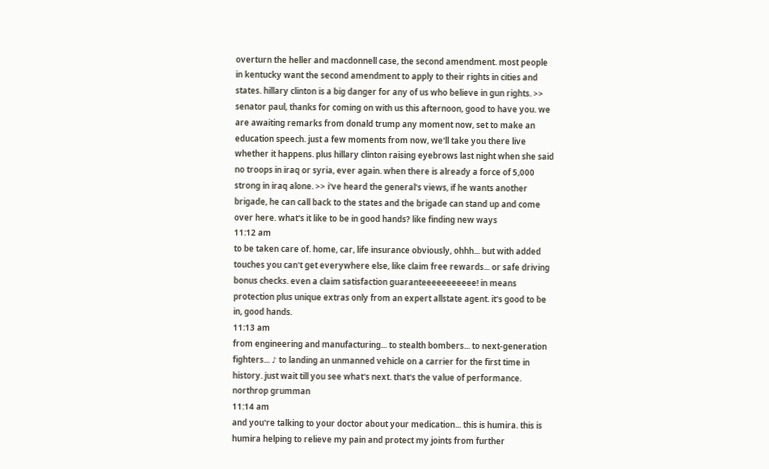overturn the heller and macdonnell case, the second amendment. most people in kentucky want the second amendment to apply to their rights in cities and states. hillary clinton is a big danger for any of us who believe in gun rights. >> senator paul, thanks for coming on with us this afternoon, good to have you. we are awaiting remarks from donald trump any moment now, set to make an education speech. just a few moments from now, we'll take you there live whether it happens. plus hillary clinton raising eyebrows last night when she said no troops in iraq or syria, ever again. when there is already a force of 5,000 strong in iraq alone. >> i've heard the general's views, if he wants another brigade, he can call back to the states and the brigade can stand up and come over here. what's it like to be in good hands? like finding new ways
11:12 am
to be taken care of. home, car, life insurance obviously, ohhh... but with added touches you can't get everywhere else, like claim free rewards... or safe driving bonus checks. even a claim satisfaction guaranteeeeeeeeeee! in means protection plus unique extras only from an expert allstate agent. it's good to be in, good hands.
11:13 am
from engineering and manufacturing... to stealth bombers... to next-generation fighters... ♪ to landing an unmanned vehicle on a carrier for the first time in history. just wait till you see what's next. that's the value of performance. northrop grumman
11:14 am
and you're talking to your doctor about your medication... this is humira. this is humira helping to relieve my pain and protect my joints from further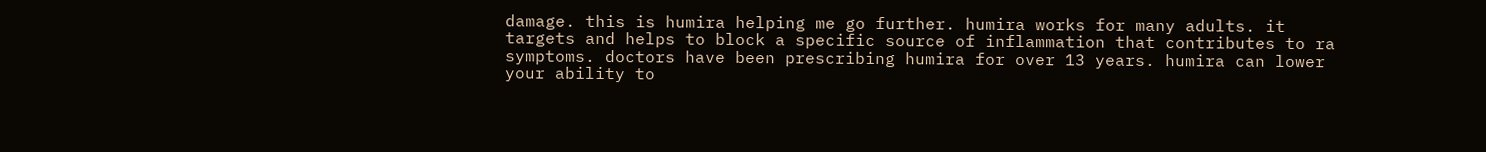damage. this is humira helping me go further. humira works for many adults. it targets and helps to block a specific source of inflammation that contributes to ra symptoms. doctors have been prescribing humira for over 13 years. humira can lower your ability to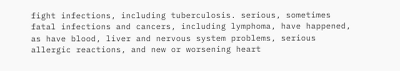fight infections, including tuberculosis. serious, sometimes fatal infections and cancers, including lymphoma, have happened, as have blood, liver and nervous system problems, serious allergic reactions, and new or worsening heart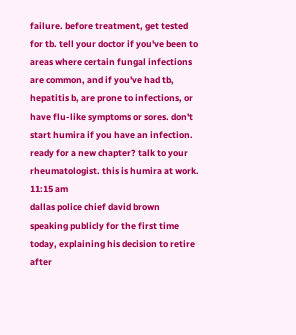failure. before treatment, get tested for tb. tell your doctor if you've been to areas where certain fungal infections are common, and if you've had tb, hepatitis b, are prone to infections, or have flu-like symptoms or sores. don't start humira if you have an infection. ready for a new chapter? talk to your rheumatologist. this is humira at work.
11:15 am
dallas police chief david brown speaking publicly for the first time today, explaining his decision to retire after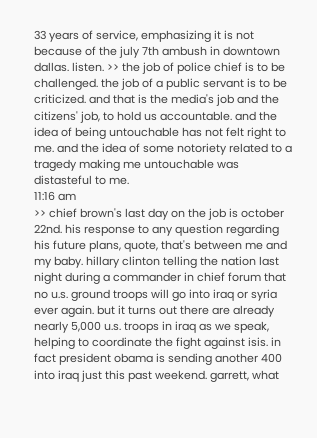33 years of service, emphasizing it is not because of the july 7th ambush in downtown dallas. listen. >> the job of police chief is to be challenged. the job of a public servant is to be criticized. and that is the media's job and the citizens' job, to hold us accountable. and the idea of being untouchable has not felt right to me. and the idea of some notoriety related to a tragedy making me untouchable was distasteful to me.
11:16 am
>> chief brown's last day on the job is october 22nd. his response to any question regarding his future plans, quote, that's between me and my baby. hillary clinton telling the nation last night during a commander in chief forum that no u.s. ground troops will go into iraq or syria ever again. but it turns out there are already nearly 5,000 u.s. troops in iraq as we speak, helping to coordinate the fight against isis. in fact president obama is sending another 400 into iraq just this past weekend. garrett, what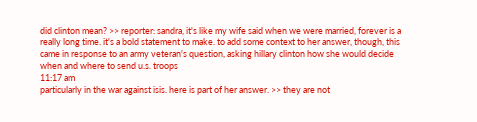did clinton mean? >> reporter: sandra, it's like my wife said when we were married, forever is a really long time. it's a bold statement to make. to add some context to her answer, though, this came in response to an army veteran's question, asking hillary clinton how she would decide when and where to send u.s. troops
11:17 am
particularly in the war against isis. here is part of her answer. >> they are not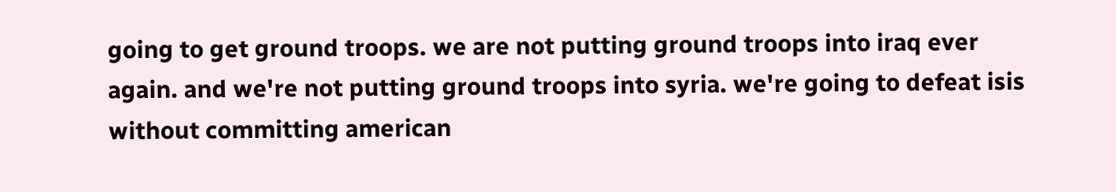going to get ground troops. we are not putting ground troops into iraq ever again. and we're not putting ground troops into syria. we're going to defeat isis without committing american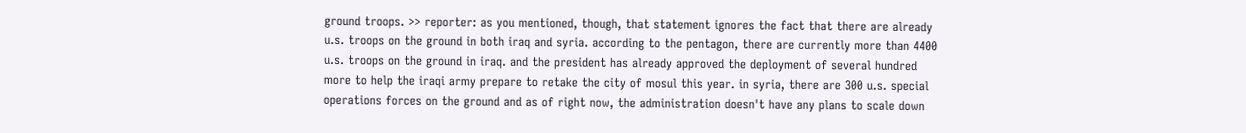ground troops. >> reporter: as you mentioned, though, that statement ignores the fact that there are already u.s. troops on the ground in both iraq and syria. according to the pentagon, there are currently more than 4400 u.s. troops on the ground in iraq. and the president has already approved the deployment of several hundred more to help the iraqi army prepare to retake the city of mosul this year. in syria, there are 300 u.s. special operations forces on the ground and as of right now, the administration doesn't have any plans to scale down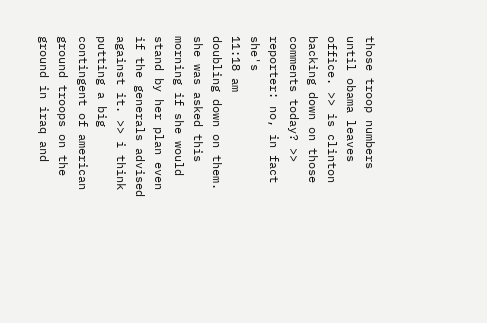those troop numbers until obama leaves office. >> is clinton backing down on those comments today? >> reporter: no, in fact she's
11:18 am
doubling down on them. she was asked this morning if she would stand by her plan even if the generals advised against it. >> i think putting a big contingent of american ground troops on the ground in iraq and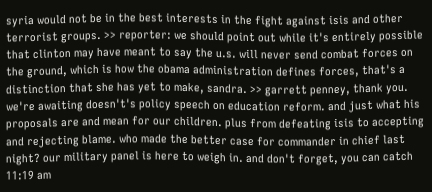syria would not be in the best interests in the fight against isis and other terrorist groups. >> reporter: we should point out while it's entirely possible that clinton may have meant to say the u.s. will never send combat forces on the ground, which is how the obama administration defines forces, that's a distinction that she has yet to make, sandra. >> garrett penney, thank you. we're awaiting doesn't's policy speech on education reform. and just what his proposals are and mean for our children. plus from defeating isis to accepting and rejecting blame. who made the better case for commander in chief last night? our military panel is here to weigh in. and don't forget, you can catch
11:19 am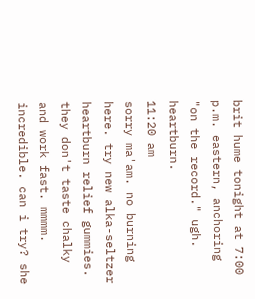brit hume tonight at 7:00 p.m. eastern, anchoring "on the record." ugh. heartburn.
11:20 am
sorry ma'am. no burning here. try new alka-seltzer heartburn relief gummies. they don't taste chalky and work fast. mmmm. incredible. can i try? she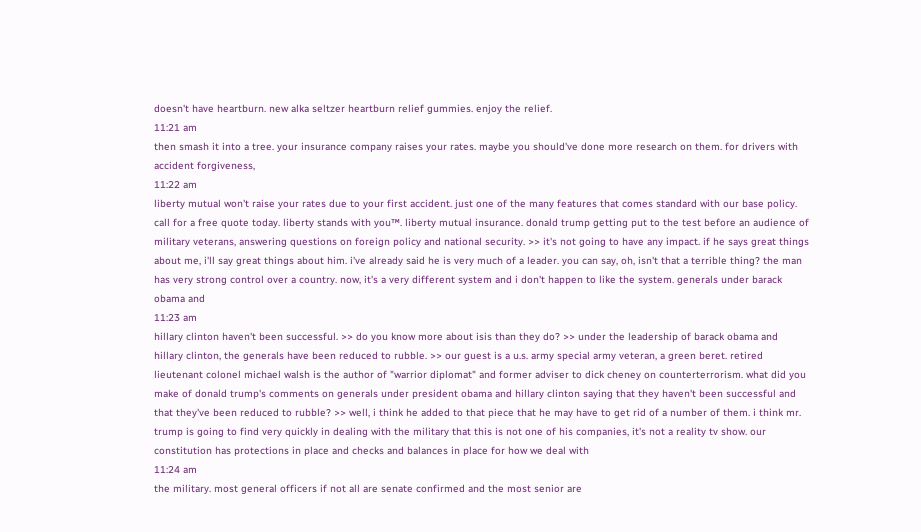doesn't have heartburn. new alka seltzer heartburn relief gummies. enjoy the relief.
11:21 am
then smash it into a tree. your insurance company raises your rates. maybe you should've done more research on them. for drivers with accident forgiveness,
11:22 am
liberty mutual won't raise your rates due to your first accident. just one of the many features that comes standard with our base policy. call for a free quote today. liberty stands with you™. liberty mutual insurance. donald trump getting put to the test before an audience of military veterans, answering questions on foreign policy and national security. >> it's not going to have any impact. if he says great things about me, i'll say great things about him. i've already said he is very much of a leader. you can say, oh, isn't that a terrible thing? the man has very strong control over a country. now, it's a very different system and i don't happen to like the system. generals under barack obama and
11:23 am
hillary clinton haven't been successful. >> do you know more about isis than they do? >> under the leadership of barack obama and hillary clinton, the generals have been reduced to rubble. >> our guest is a u.s. army special army veteran, a green beret. retired lieutenant colonel michael walsh is the author of "warrior diplomat" and former adviser to dick cheney on counterterrorism. what did you make of donald trump's comments on generals under president obama and hillary clinton saying that they haven't been successful and that they've been reduced to rubble? >> well, i think he added to that piece that he may have to get rid of a number of them. i think mr. trump is going to find very quickly in dealing with the military that this is not one of his companies, it's not a reality tv show. our constitution has protections in place and checks and balances in place for how we deal with
11:24 am
the military. most general officers if not all are senate confirmed and the most senior are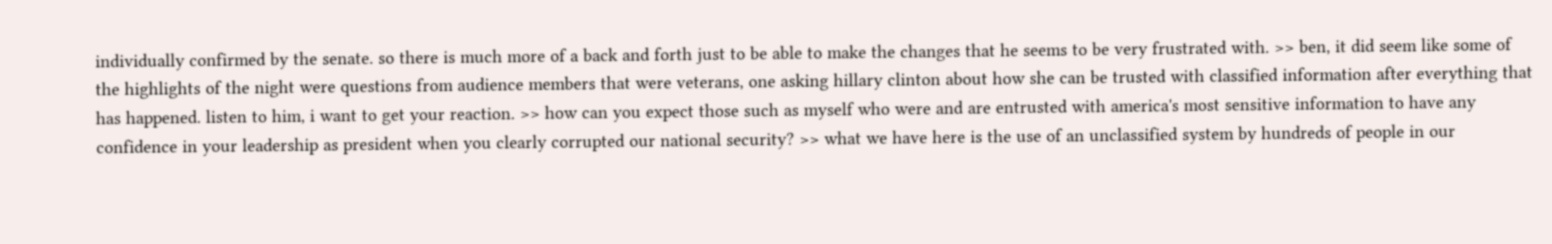individually confirmed by the senate. so there is much more of a back and forth just to be able to make the changes that he seems to be very frustrated with. >> ben, it did seem like some of the highlights of the night were questions from audience members that were veterans, one asking hillary clinton about how she can be trusted with classified information after everything that has happened. listen to him, i want to get your reaction. >> how can you expect those such as myself who were and are entrusted with america's most sensitive information to have any confidence in your leadership as president when you clearly corrupted our national security? >> what we have here is the use of an unclassified system by hundreds of people in our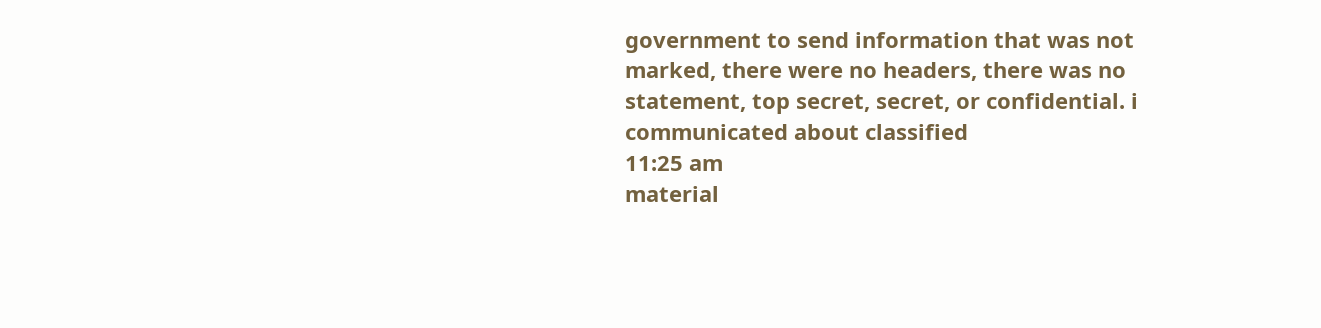government to send information that was not marked, there were no headers, there was no statement, top secret, secret, or confidential. i communicated about classified
11:25 am
material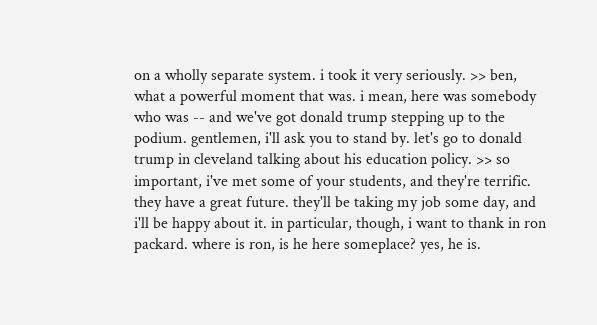on a wholly separate system. i took it very seriously. >> ben, what a powerful moment that was. i mean, here was somebody who was -- and we've got donald trump stepping up to the podium. gentlemen, i'll ask you to stand by. let's go to donald trump in cleveland talking about his education policy. >> so important, i've met some of your students, and they're terrific. they have a great future. they'll be taking my job some day, and i'll be happy about it. in particular, though, i want to thank in ron packard. where is ron, is he here someplace? yes, he is.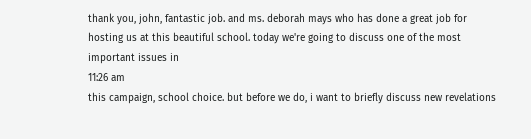thank you, john, fantastic job. and ms. deborah mays who has done a great job for hosting us at this beautiful school. today we're going to discuss one of the most important issues in
11:26 am
this campaign, school choice. but before we do, i want to briefly discuss new revelations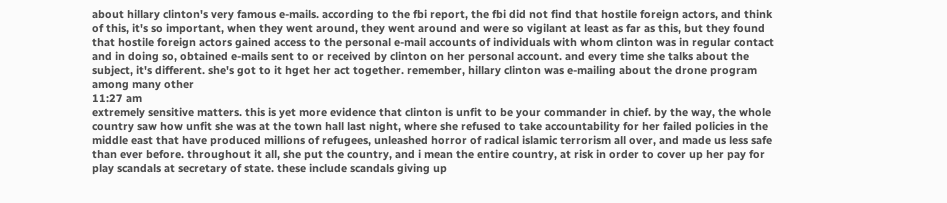about hillary clinton's very famous e-mails. according to the fbi report, the fbi did not find that hostile foreign actors, and think of this, it's so important, when they went around, they went around and were so vigilant at least as far as this, but they found that hostile foreign actors gained access to the personal e-mail accounts of individuals with whom clinton was in regular contact and in doing so, obtained e-mails sent to or received by clinton on her personal account. and every time she talks about the subject, it's different. she's got to it hget her act together. remember, hillary clinton was e-mailing about the drone program among many other
11:27 am
extremely sensitive matters. this is yet more evidence that clinton is unfit to be your commander in chief. by the way, the whole country saw how unfit she was at the town hall last night, where she refused to take accountability for her failed policies in the middle east that have produced millions of refugees, unleashed horror of radical islamic terrorism all over, and made us less safe than ever before. throughout it all, she put the country, and i mean the entire country, at risk in order to cover up her pay for play scandals at secretary of state. these include scandals giving up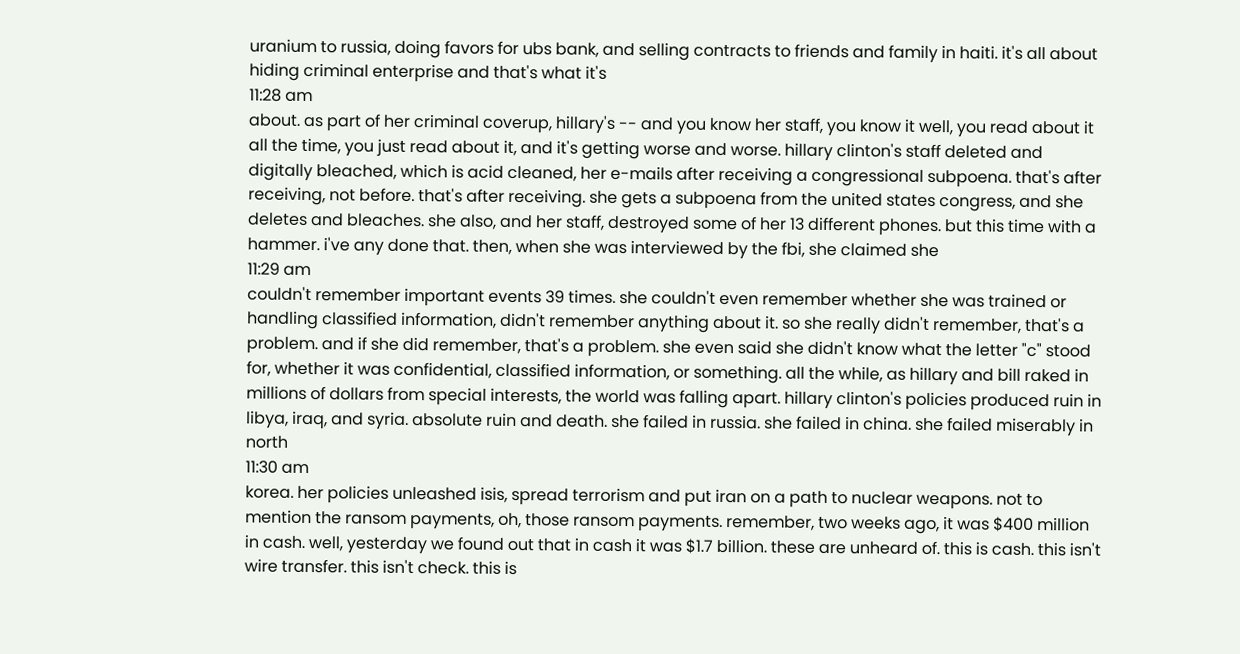uranium to russia, doing favors for ubs bank, and selling contracts to friends and family in haiti. it's all about hiding criminal enterprise and that's what it's
11:28 am
about. as part of her criminal coverup, hillary's -- and you know her staff, you know it well, you read about it all the time, you just read about it, and it's getting worse and worse. hillary clinton's staff deleted and digitally bleached, which is acid cleaned, her e-mails after receiving a congressional subpoena. that's after receiving, not before. that's after receiving. she gets a subpoena from the united states congress, and she deletes and bleaches. she also, and her staff, destroyed some of her 13 different phones. but this time with a hammer. i've any done that. then, when she was interviewed by the fbi, she claimed she
11:29 am
couldn't remember important events 39 times. she couldn't even remember whether she was trained or handling classified information, didn't remember anything about it. so she really didn't remember, that's a problem. and if she did remember, that's a problem. she even said she didn't know what the letter "c" stood for, whether it was confidential, classified information, or something. all the while, as hillary and bill raked in millions of dollars from special interests, the world was falling apart. hillary clinton's policies produced ruin in libya, iraq, and syria. absolute ruin and death. she failed in russia. she failed in china. she failed miserably in north
11:30 am
korea. her policies unleashed isis, spread terrorism and put iran on a path to nuclear weapons. not to mention the ransom payments, oh, those ransom payments. remember, two weeks ago, it was $400 million in cash. well, yesterday we found out that in cash it was $1.7 billion. these are unheard of. this is cash. this isn't wire transfer. this isn't check. this is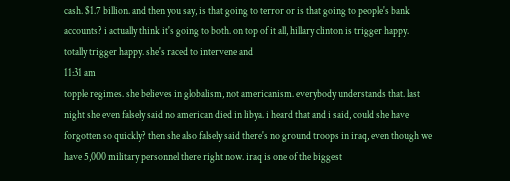cash. $1.7 billion. and then you say, is that going to terror or is that going to people's bank accounts? i actually think it's going to both. on top of it all, hillary clinton is trigger happy. totally trigger happy. she's raced to intervene and
11:31 am
topple regimes. she believes in globalism, not americanism. everybody understands that. last night she even falsely said no american died in libya. i heard that and i said, could she have forgotten so quickly? then she also falsely said there's no ground troops in iraq, even though we have 5,000 military personnel there right now. iraq is one of the biggest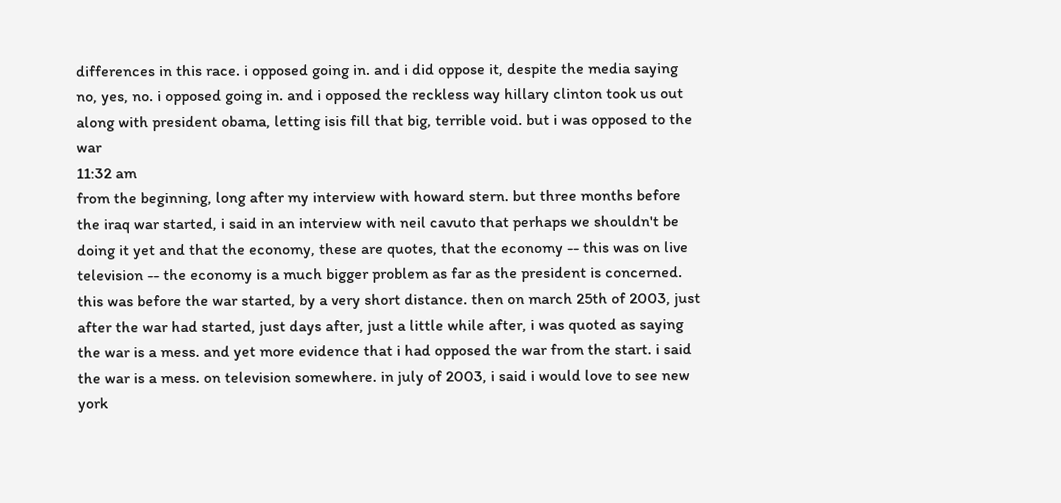differences in this race. i opposed going in. and i did oppose it, despite the media saying no, yes, no. i opposed going in. and i opposed the reckless way hillary clinton took us out along with president obama, letting isis fill that big, terrible void. but i was opposed to the war
11:32 am
from the beginning, long after my interview with howard stern. but three months before the iraq war started, i said in an interview with neil cavuto that perhaps we shouldn't be doing it yet and that the economy, these are quotes, that the economy -- this was on live television -- the economy is a much bigger problem as far as the president is concerned. this was before the war started, by a very short distance. then on march 25th of 2003, just after the war had started, just days after, just a little while after, i was quoted as saying the war is a mess. and yet more evidence that i had opposed the war from the start. i said the war is a mess. on television somewhere. in july of 2003, i said i would love to see new york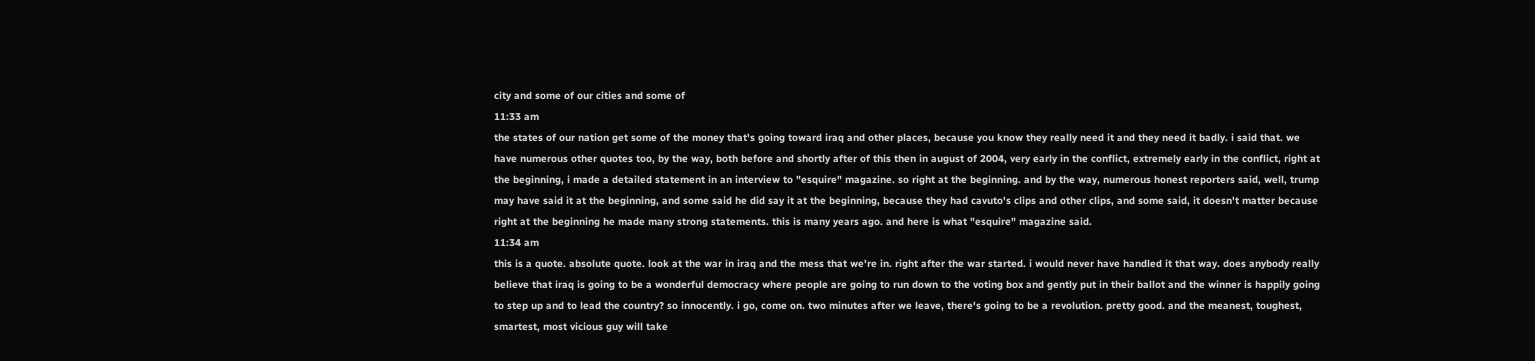city and some of our cities and some of
11:33 am
the states of our nation get some of the money that's going toward iraq and other places, because you know they really need it and they need it badly. i said that. we have numerous other quotes too, by the way, both before and shortly after of this then in august of 2004, very early in the conflict, extremely early in the conflict, right at the beginning, i made a detailed statement in an interview to "esquire" magazine. so right at the beginning. and by the way, numerous honest reporters said, well, trump may have said it at the beginning, and some said he did say it at the beginning, because they had cavuto's clips and other clips, and some said, it doesn't matter because right at the beginning he made many strong statements. this is many years ago. and here is what "esquire" magazine said.
11:34 am
this is a quote. absolute quote. look at the war in iraq and the mess that we're in. right after the war started. i would never have handled it that way. does anybody really believe that iraq is going to be a wonderful democracy where people are going to run down to the voting box and gently put in their ballot and the winner is happily going to step up and to lead the country? so innocently. i go, come on. two minutes after we leave, there's going to be a revolution. pretty good. and the meanest, toughest, smartest, most vicious guy will take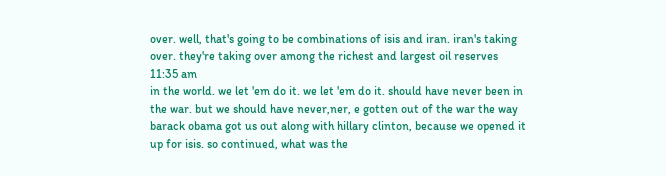over. well, that's going to be combinations of isis and iran. iran's taking over. they're taking over among the richest and largest oil reserves
11:35 am
in the world. we let 'em do it. we let 'em do it. should have never been in the war. but we should have never,ner, e gotten out of the war the way barack obama got us out along with hillary clinton, because we opened it up for isis. so continued, what was the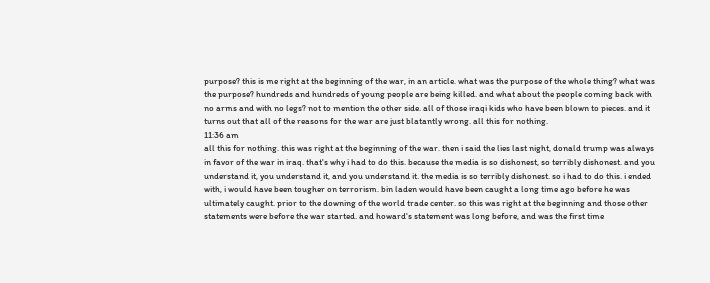purpose? this is me right at the beginning of the war, in an article. what was the purpose of the whole thing? what was the purpose? hundreds and hundreds of young people are being killed. and what about the people coming back with no arms and with no legs? not to mention the other side. all of those iraqi kids who have been blown to pieces. and it turns out that all of the reasons for the war are just blatantly wrong. all this for nothing.
11:36 am
all this for nothing. this was right at the beginning of the war. then i said the lies last night, donald trump was always in favor of the war in iraq. that's why i had to do this. because the media is so dishonest, so terribly dishonest. and you understand it, you understand it, and you understand it. the media is so terribly dishonest. so i had to do this. i ended with, i would have been tougher on terrorism. bin laden would have been caught a long time ago before he was ultimately caught. prior to the downing of the world trade center. so this was right at the beginning and those other statements were before the war started. and howard's statement was long before, and was the first time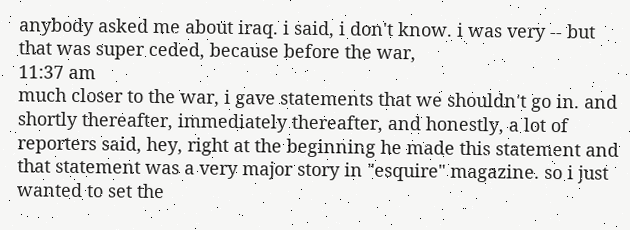anybody asked me about iraq. i said, i don't know. i was very -- but that was super ceded, because before the war,
11:37 am
much closer to the war, i gave statements that we shouldn't go in. and shortly thereafter, immediately thereafter, and honestly, a lot of reporters said, hey, right at the beginning he made this statement and that statement was a very major story in "esquire" magazine. so i just wanted to set the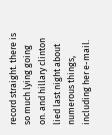record straight. there is so much lying going on. and hillary clinton lied last night about numerous things, including her e-mail.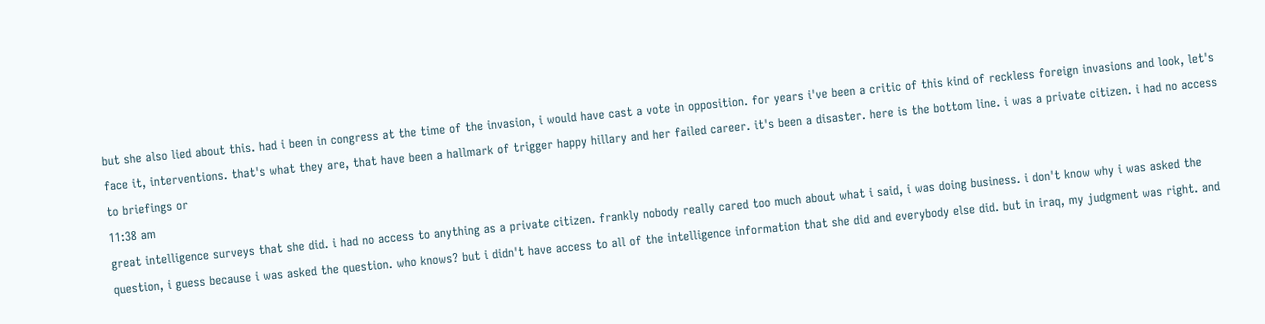but she also lied about this. had i been in congress at the time of the invasion, i would have cast a vote in opposition. for years i've been a critic of this kind of reckless foreign invasions and look, let's face it, interventions. that's what they are, that have been a hallmark of trigger happy hillary and her failed career. it's been a disaster. here is the bottom line. i was a private citizen. i had no access to briefings or
11:38 am
great intelligence surveys that she did. i had no access to anything as a private citizen. frankly nobody really cared too much about what i said, i was doing business. i don't know why i was asked the question, i guess because i was asked the question. who knows? but i didn't have access to all of the intelligence information that she did and everybody else did. but in iraq, my judgment was right. and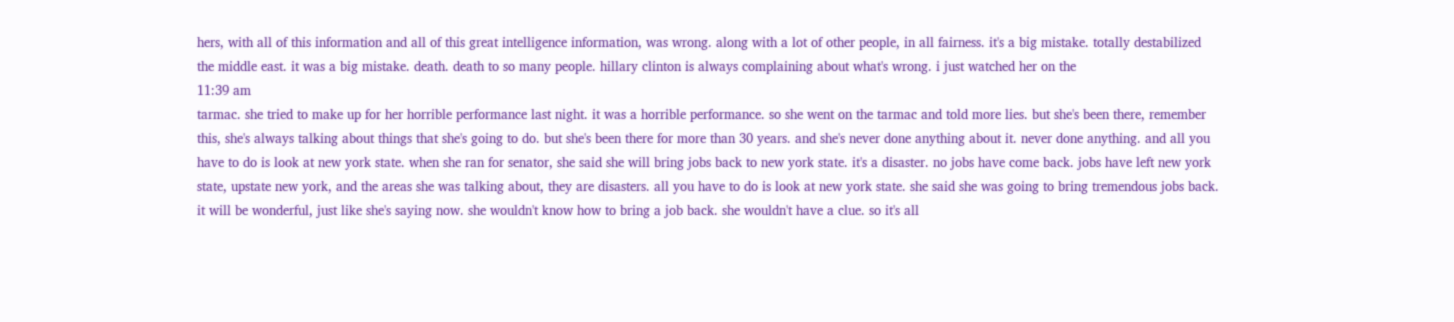hers, with all of this information and all of this great intelligence information, was wrong. along with a lot of other people, in all fairness. it's a big mistake. totally destabilized the middle east. it was a big mistake. death. death to so many people. hillary clinton is always complaining about what's wrong. i just watched her on the
11:39 am
tarmac. she tried to make up for her horrible performance last night. it was a horrible performance. so she went on the tarmac and told more lies. but she's been there, remember this, she's always talking about things that she's going to do. but she's been there for more than 30 years. and she's never done anything about it. never done anything. and all you have to do is look at new york state. when she ran for senator, she said she will bring jobs back to new york state. it's a disaster. no jobs have come back. jobs have left new york state, upstate new york, and the areas she was talking about, they are disasters. all you have to do is look at new york state. she said she was going to bring tremendous jobs back. it will be wonderful, just like she's saying now. she wouldn't know how to bring a job back. she wouldn't have a clue. so it's all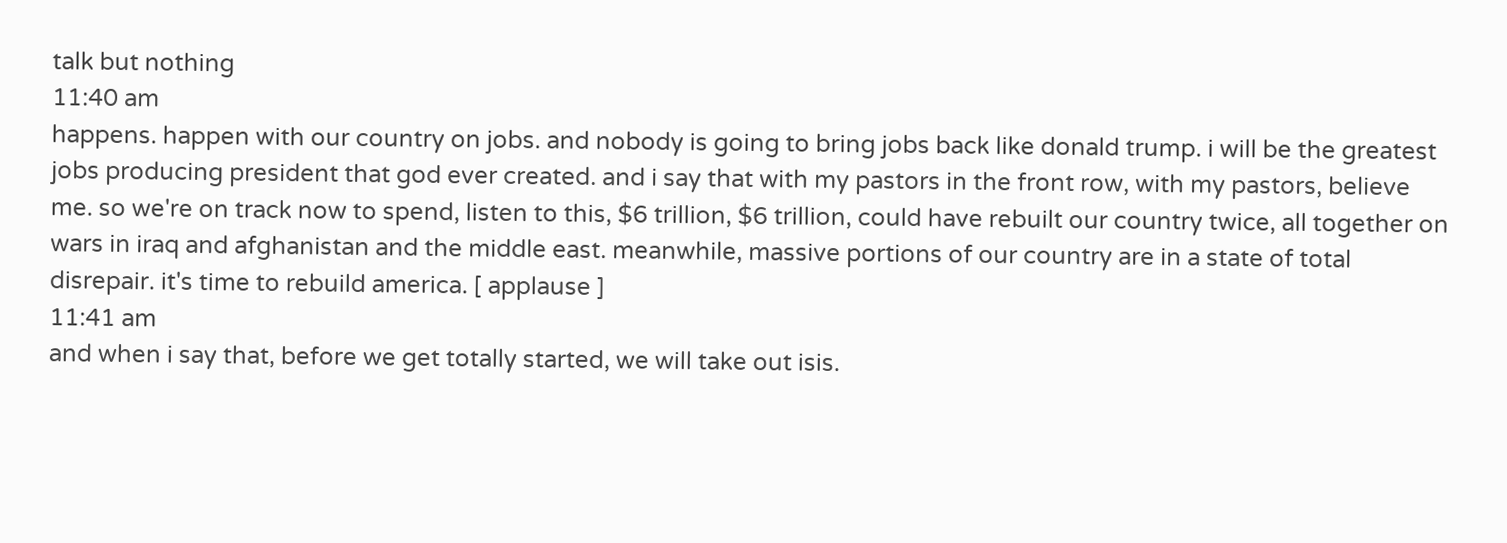talk but nothing
11:40 am
happens. happen with our country on jobs. and nobody is going to bring jobs back like donald trump. i will be the greatest jobs producing president that god ever created. and i say that with my pastors in the front row, with my pastors, believe me. so we're on track now to spend, listen to this, $6 trillion, $6 trillion, could have rebuilt our country twice, all together on wars in iraq and afghanistan and the middle east. meanwhile, massive portions of our country are in a state of total disrepair. it's time to rebuild america. [ applause ]
11:41 am
and when i say that, before we get totally started, we will take out isis.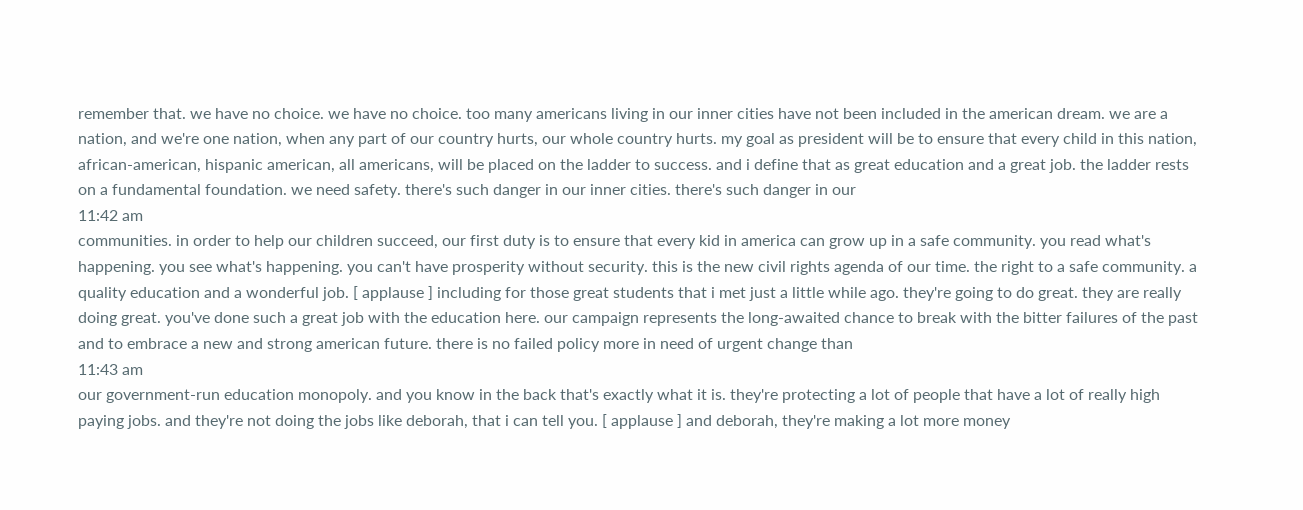remember that. we have no choice. we have no choice. too many americans living in our inner cities have not been included in the american dream. we are a nation, and we're one nation, when any part of our country hurts, our whole country hurts. my goal as president will be to ensure that every child in this nation, african-american, hispanic american, all americans, will be placed on the ladder to success. and i define that as great education and a great job. the ladder rests on a fundamental foundation. we need safety. there's such danger in our inner cities. there's such danger in our
11:42 am
communities. in order to help our children succeed, our first duty is to ensure that every kid in america can grow up in a safe community. you read what's happening. you see what's happening. you can't have prosperity without security. this is the new civil rights agenda of our time. the right to a safe community. a quality education and a wonderful job. [ applause ] including for those great students that i met just a little while ago. they're going to do great. they are really doing great. you've done such a great job with the education here. our campaign represents the long-awaited chance to break with the bitter failures of the past and to embrace a new and strong american future. there is no failed policy more in need of urgent change than
11:43 am
our government-run education monopoly. and you know in the back that's exactly what it is. they're protecting a lot of people that have a lot of really high paying jobs. and they're not doing the jobs like deborah, that i can tell you. [ applause ] and deborah, they're making a lot more money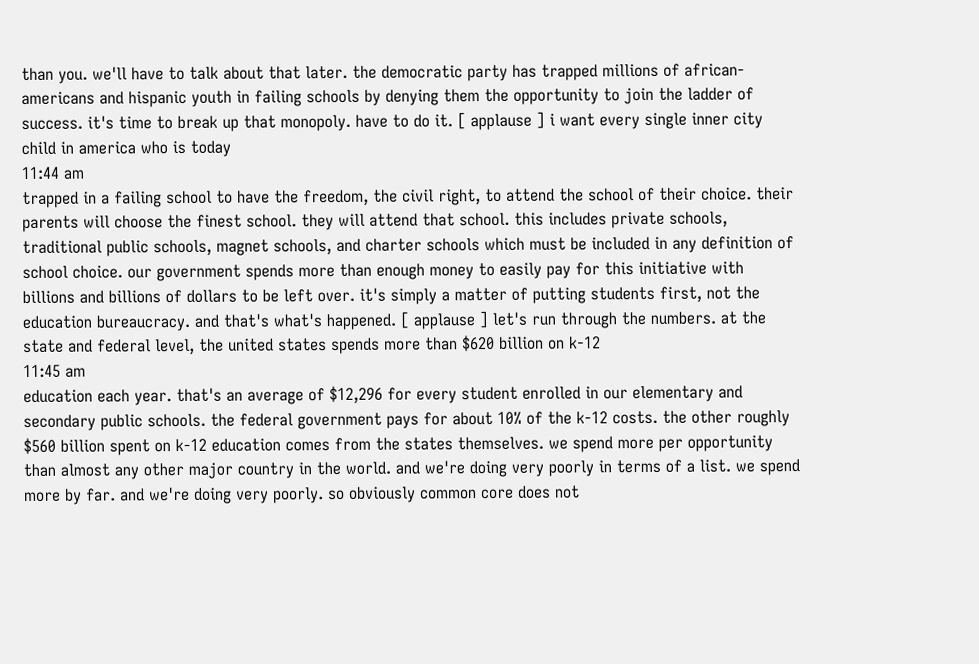than you. we'll have to talk about that later. the democratic party has trapped millions of african-americans and hispanic youth in failing schools by denying them the opportunity to join the ladder of success. it's time to break up that monopoly. have to do it. [ applause ] i want every single inner city child in america who is today
11:44 am
trapped in a failing school to have the freedom, the civil right, to attend the school of their choice. their parents will choose the finest school. they will attend that school. this includes private schools, traditional public schools, magnet schools, and charter schools which must be included in any definition of school choice. our government spends more than enough money to easily pay for this initiative with billions and billions of dollars to be left over. it's simply a matter of putting students first, not the education bureaucracy. and that's what's happened. [ applause ] let's run through the numbers. at the state and federal level, the united states spends more than $620 billion on k-12
11:45 am
education each year. that's an average of $12,296 for every student enrolled in our elementary and secondary public schools. the federal government pays for about 10% of the k-12 costs. the other roughly $560 billion spent on k-12 education comes from the states themselves. we spend more per opportunity than almost any other major country in the world. and we're doing very poorly in terms of a list. we spend more by far. and we're doing very poorly. so obviously common core does not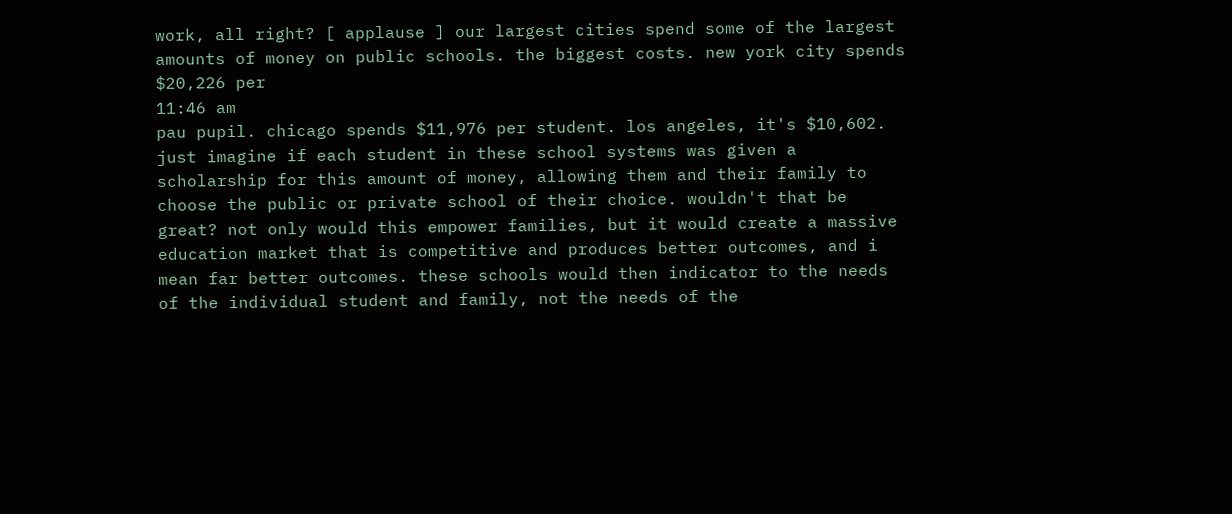work, all right? [ applause ] our largest cities spend some of the largest amounts of money on public schools. the biggest costs. new york city spends $20,226 per
11:46 am
pau pupil. chicago spends $11,976 per student. los angeles, it's $10,602. just imagine if each student in these school systems was given a scholarship for this amount of money, allowing them and their family to choose the public or private school of their choice. wouldn't that be great? not only would this empower families, but it would create a massive education market that is competitive and produces better outcomes, and i mean far better outcomes. these schools would then indicator to the needs of the individual student and family, not the needs of the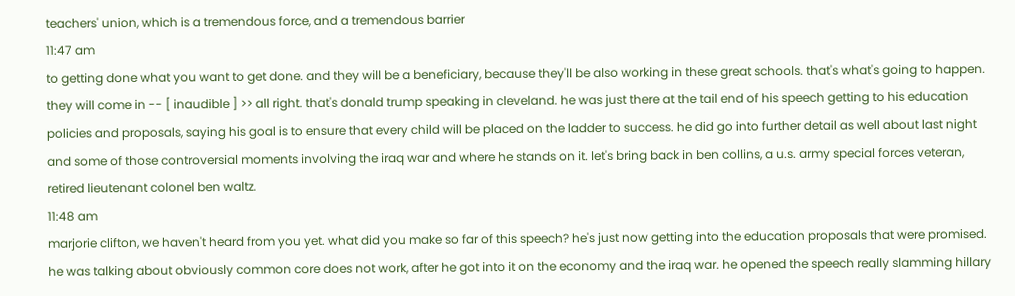teachers' union, which is a tremendous force, and a tremendous barrier
11:47 am
to getting done what you want to get done. and they will be a beneficiary, because they'll be also working in these great schools. that's what's going to happen. they will come in -- [ inaudible ] >> all right. that's donald trump speaking in cleveland. he was just there at the tail end of his speech getting to his education policies and proposals, saying his goal is to ensure that every child will be placed on the ladder to success. he did go into further detail as well about last night and some of those controversial moments involving the iraq war and where he stands on it. let's bring back in ben collins, a u.s. army special forces veteran, retired lieutenant colonel ben waltz.
11:48 am
marjorie clifton, we haven't heard from you yet. what did you make so far of this speech? he's just now getting into the education proposals that were promised. he was talking about obviously common core does not work, after he got into it on the economy and the iraq war. he opened the speech really slamming hillary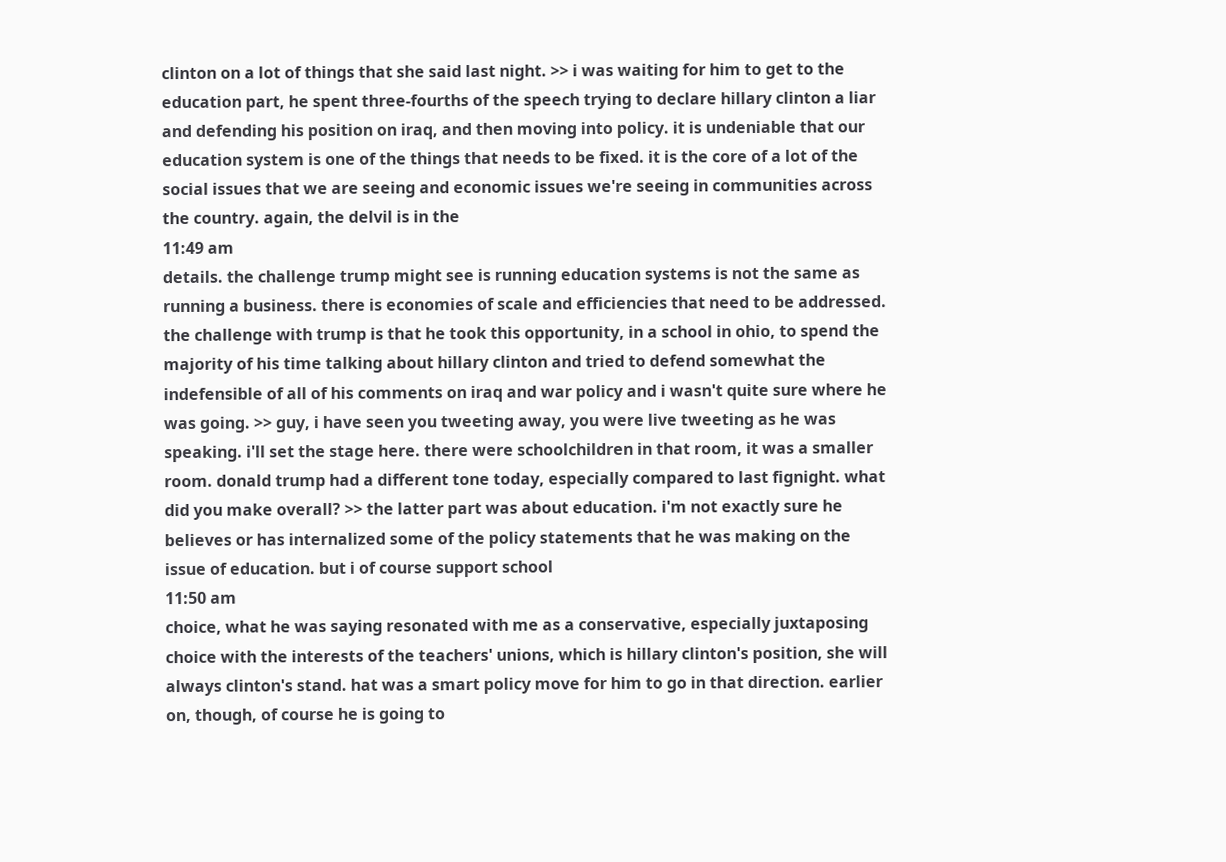clinton on a lot of things that she said last night. >> i was waiting for him to get to the education part, he spent three-fourths of the speech trying to declare hillary clinton a liar and defending his position on iraq, and then moving into policy. it is undeniable that our education system is one of the things that needs to be fixed. it is the core of a lot of the social issues that we are seeing and economic issues we're seeing in communities across the country. again, the delvil is in the
11:49 am
details. the challenge trump might see is running education systems is not the same as running a business. there is economies of scale and efficiencies that need to be addressed. the challenge with trump is that he took this opportunity, in a school in ohio, to spend the majority of his time talking about hillary clinton and tried to defend somewhat the indefensible of all of his comments on iraq and war policy and i wasn't quite sure where he was going. >> guy, i have seen you tweeting away, you were live tweeting as he was speaking. i'll set the stage here. there were schoolchildren in that room, it was a smaller room. donald trump had a different tone today, especially compared to last fignight. what did you make overall? >> the latter part was about education. i'm not exactly sure he believes or has internalized some of the policy statements that he was making on the issue of education. but i of course support school
11:50 am
choice, what he was saying resonated with me as a conservative, especially juxtaposing choice with the interests of the teachers' unions, which is hillary clinton's position, she will always clinton's stand. hat was a smart policy move for him to go in that direction. earlier on, though, of course he is going to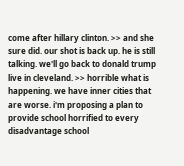come after hillary clinton. >> and she sure did. our shot is back up. he is still talking. we'll go back to donald trump live in cleveland. >> horrible what is happening. we have inner cities that are worse. i'm proposing a plan to provide school horrified to every disadvantage school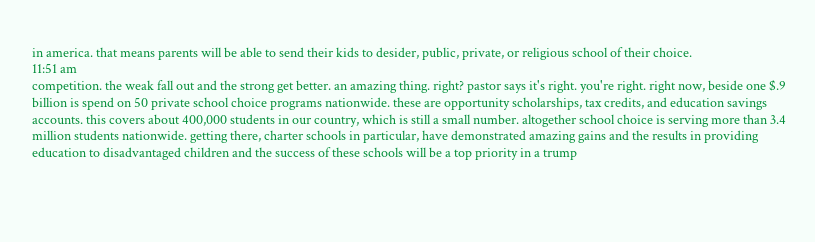in america. that means parents will be able to send their kids to desider, public, private, or religious school of their choice.
11:51 am
competition. the weak fall out and the strong get better. an amazing thing. right? pastor says it's right. you're right. right now, beside one $.9 billion is spend on 50 private school choice programs nationwide. these are opportunity scholarships, tax credits, and education savings accounts. this covers about 400,000 students in our country, which is still a small number. altogether school choice is serving more than 3.4 million students nationwide. getting there, charter schools in particular, have demonstrated amazing gains and the results in providing education to disadvantaged children and the success of these schools will be a top priority in a trump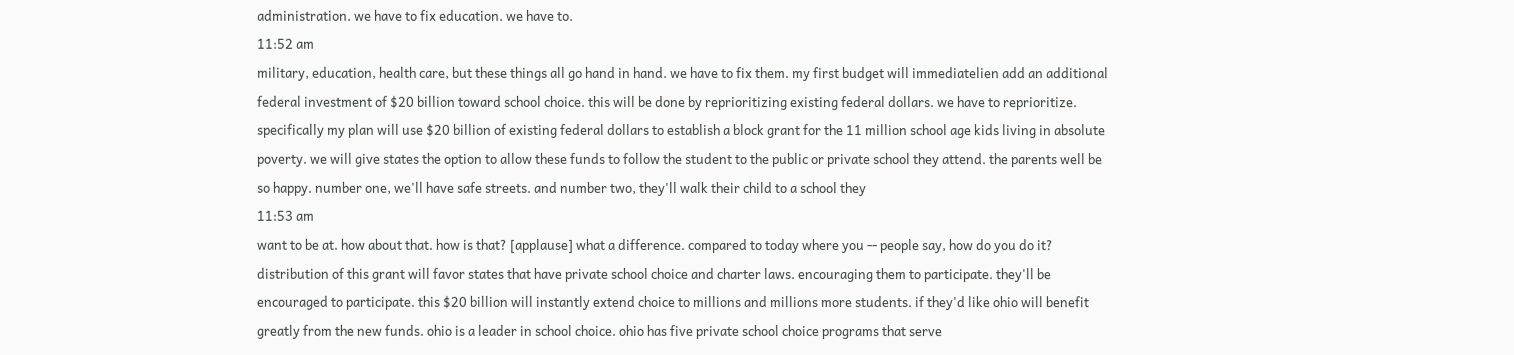administration. we have to fix education. we have to.
11:52 am
military, education, health care, but these things all go hand in hand. we have to fix them. my first budget will immediatelien add an additional federal investment of $20 billion toward school choice. this will be done by reprioritizing existing federal dollars. we have to reprioritize. specifically my plan will use $20 billion of existing federal dollars to establish a block grant for the 11 million school age kids living in absolute poverty. we will give states the option to allow these funds to follow the student to the public or private school they attend. the parents well be so happy. number one, we'll have safe streets. and number two, they'll walk their child to a school they
11:53 am
want to be at. how about that. how is that? [applause] what a difference. compared to today where you -- people say, how do you do it? distribution of this grant will favor states that have private school choice and charter laws. encouraging them to participate. they'll be encouraged to participate. this $20 billion will instantly extend choice to millions and millions more students. if they'd like ohio will benefit greatly from the new funds. ohio is a leader in school choice. ohio has five private school choice programs that serve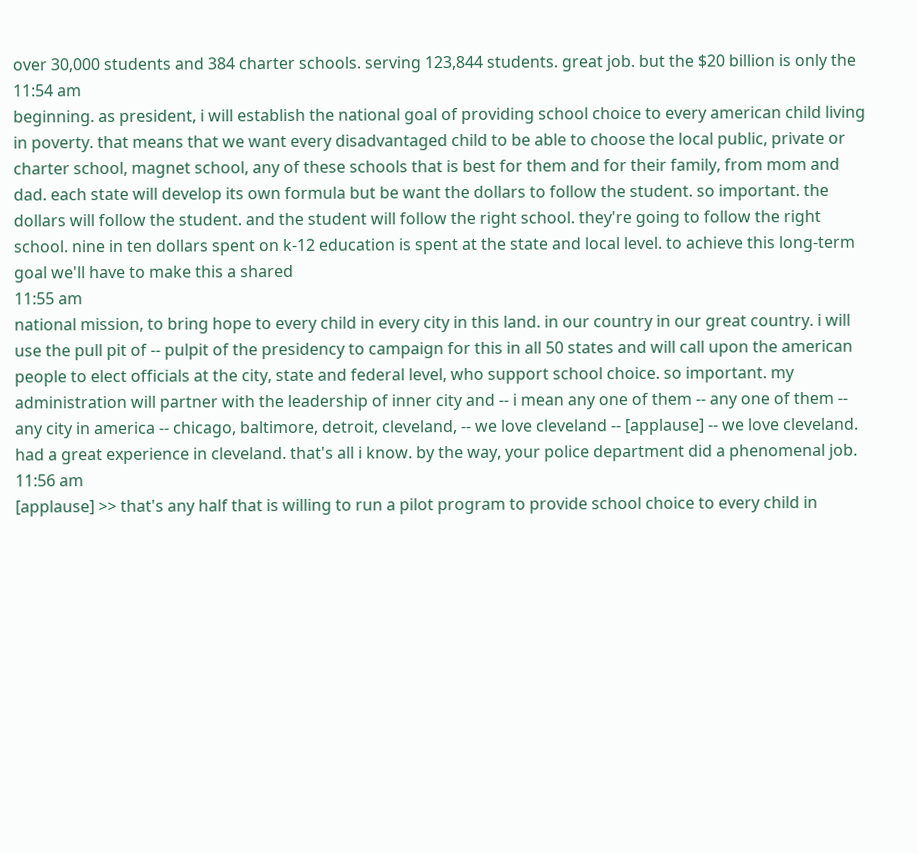over 30,000 students and 384 charter schools. serving 123,844 students. great job. but the $20 billion is only the
11:54 am
beginning. as president, i will establish the national goal of providing school choice to every american child living in poverty. that means that we want every disadvantaged child to be able to choose the local public, private or charter school, magnet school, any of these schools that is best for them and for their family, from mom and dad. each state will develop its own formula but be want the dollars to follow the student. so important. the dollars will follow the student. and the student will follow the right school. they're going to follow the right school. nine in ten dollars spent on k-12 education is spent at the state and local level. to achieve this long-term goal we'll have to make this a shared
11:55 am
national mission, to bring hope to every child in every city in this land. in our country in our great country. i will use the pull pit of -- pulpit of the presidency to campaign for this in all 50 states and will call upon the american people to elect officials at the city, state and federal level, who support school choice. so important. my administration will partner with the leadership of inner city and -- i mean any one of them -- any one of them -- any city in america -- chicago, baltimore, detroit, cleveland, -- we love cleveland -- [applause] -- we love cleveland. had a great experience in cleveland. that's all i know. by the way, your police department did a phenomenal job.
11:56 am
[applause] >> that's any half that is willing to run a pilot program to provide school choice to every child in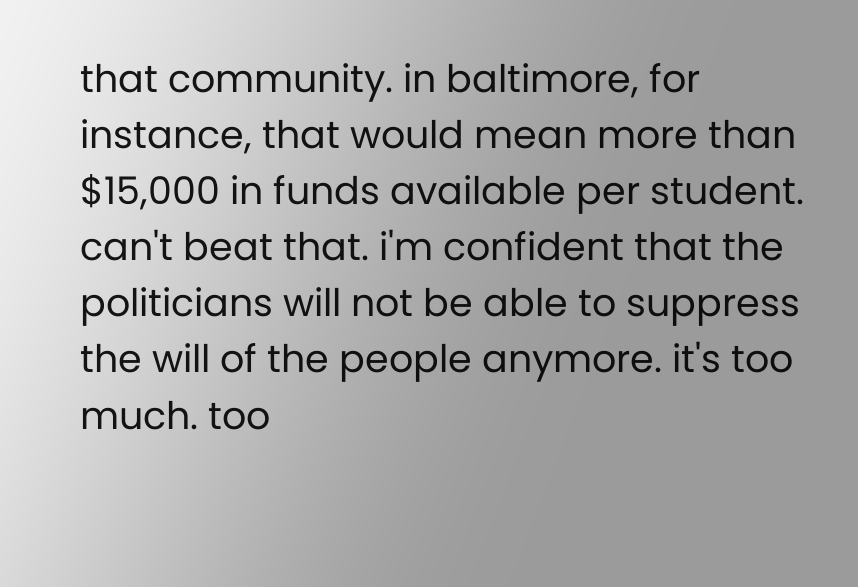that community. in baltimore, for instance, that would mean more than $15,000 in funds available per student. can't beat that. i'm confident that the politicians will not be able to suppress the will of the people anymore. it's too much. too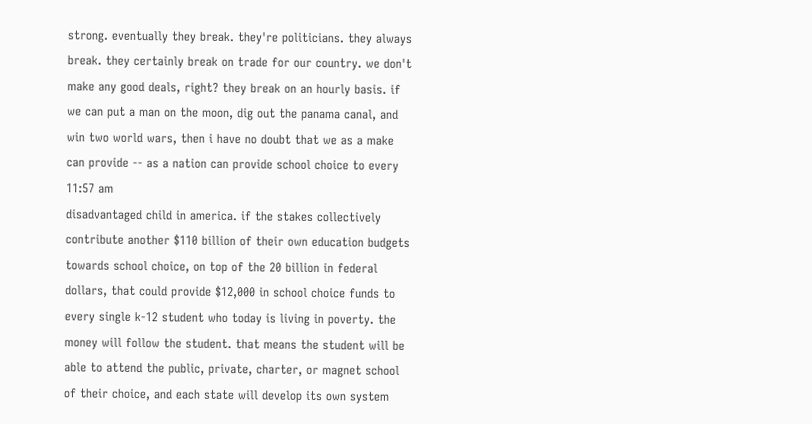strong. eventually they break. they're politicians. they always break. they certainly break on trade for our country. we don't make any good deals, right? they break on an hourly basis. if we can put a man on the moon, dig out the panama canal, and win two world wars, then i have no doubt that we as a make can provide -- as a nation can provide school choice to every
11:57 am
disadvantaged child in america. if the stakes collectively contribute another $110 billion of their own education budgets towards school choice, on top of the 20 billion in federal dollars, that could provide $12,000 in school choice funds to every single k-12 student who today is living in poverty. the money will follow the student. that means the student will be able to attend the public, private, charter, or magnet school of their choice, and each state will develop its own system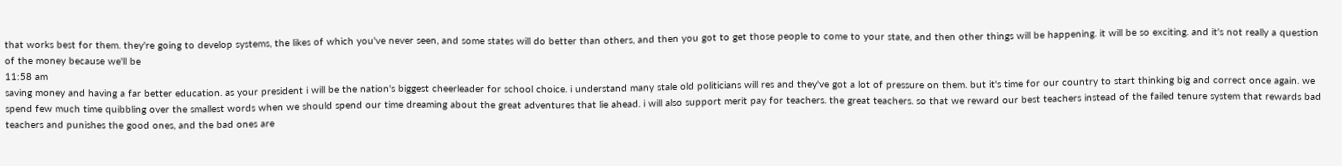that works best for them. they're going to develop systems, the likes of which you've never seen, and some states will do better than others, and then you got to get those people to come to your state, and then other things will be happening. it will be so exciting. and it's not really a question of the money because we'll be
11:58 am
saving money and having a far better education. as your president i will be the nation's biggest cheerleader for school choice. i understand many stale old politicians will res and they've got a lot of pressure on them. but it's time for our country to start thinking big and correct once again. we spend few much time quibbling over the smallest words when we should spend our time dreaming about the great adventures that lie ahead. i will also support merit pay for teachers. the great teachers. so that we reward our best teachers instead of the failed tenure system that rewards bad teachers and punishes the good ones, and the bad ones are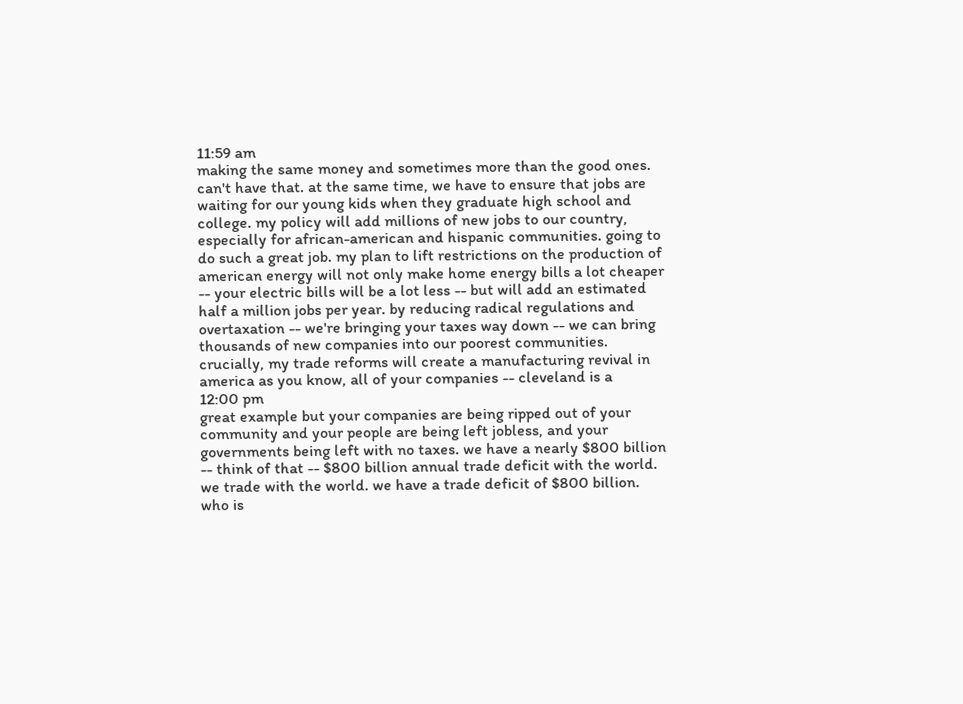11:59 am
making the same money and sometimes more than the good ones. can't have that. at the same time, we have to ensure that jobs are waiting for our young kids when they graduate high school and college. my policy will add millions of new jobs to our country, especially for african-american and hispanic communities. going to do such a great job. my plan to lift restrictions on the production of american energy will not only make home energy bills a lot cheaper -- your electric bills will be a lot less -- but will add an estimated half a million jobs per year. by reducing radical regulations and overtaxation -- we're bringing your taxes way down -- we can bring thousands of new companies into our poorest communities. crucially, my trade reforms will create a manufacturing revival in america as you know, all of your companies -- cleveland is a
12:00 pm
great example but your companies are being ripped out of your community and your people are being left jobless, and your governments being left with no taxes. we have a nearly $800 billion -- think of that -- $800 billion annual trade deficit with the world. we trade with the world. we have a trade deficit of $800 billion. who is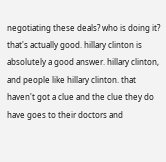negotiating these deals? who is doing it? that's actually good. hillary clinton is absolutely a good answer. hillary clinton, and people like hillary clinton. that haven't got a clue and the clue they do have goes to their doctors and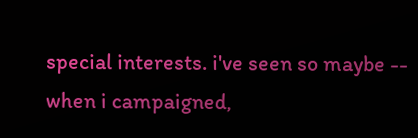special interests. i've seen so maybe -- when i campaigned,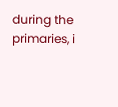during the primaries, i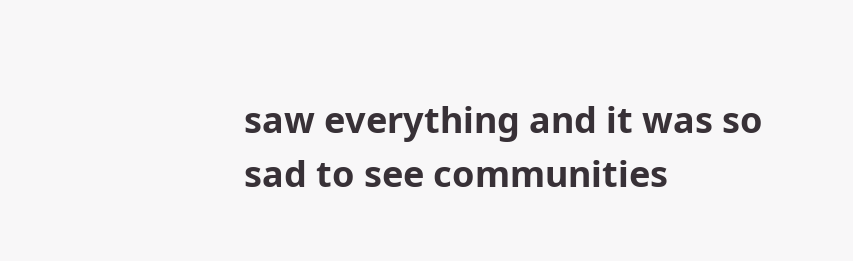saw everything and it was so sad to see communities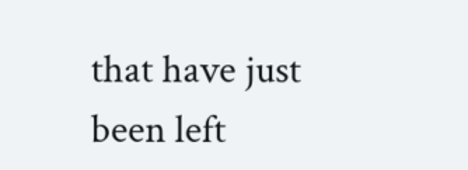that have just been left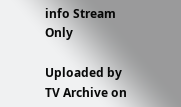info Stream Only

Uploaded by TV Archive on